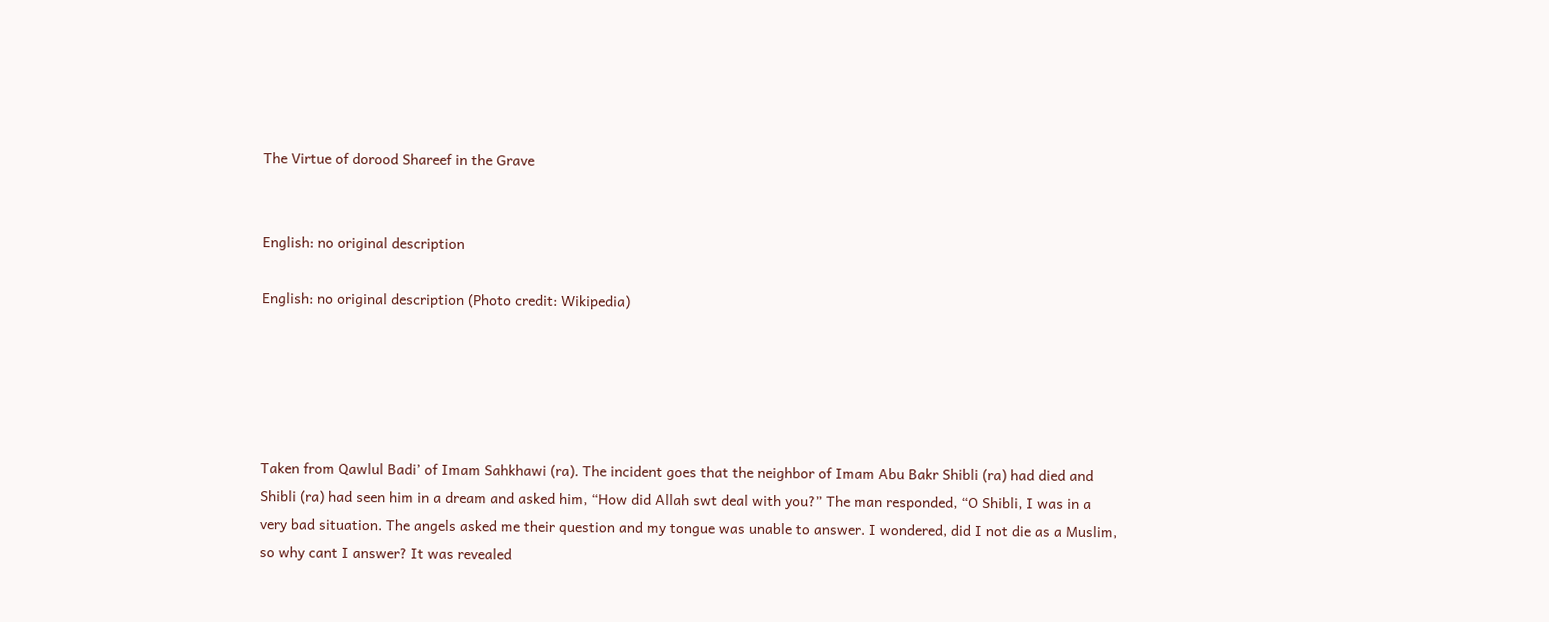The Virtue of dorood Shareef in the Grave


English: no original description

English: no original description (Photo credit: Wikipedia)





Taken from Qawlul Badi’ of Imam Sahkhawi (ra). The incident goes that the neighbor of Imam Abu Bakr Shibli (ra) had died and Shibli (ra) had seen him in a dream and asked him, “How did Allah swt deal with you?” The man responded, “O Shibli, I was in a very bad situation. The angels asked me their question and my tongue was unable to answer. I wondered, did I not die as a Muslim, so why cant I answer? It was revealed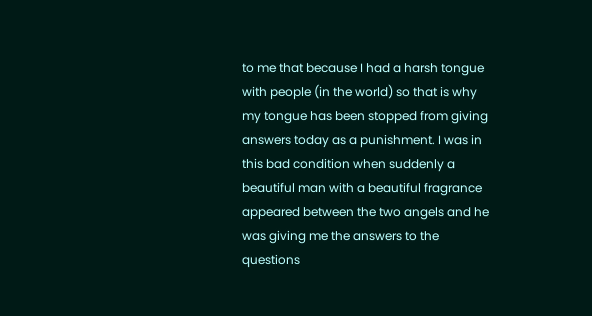to me that because I had a harsh tongue with people (in the world) so that is why my tongue has been stopped from giving answers today as a punishment. I was in this bad condition when suddenly a beautiful man with a beautiful fragrance appeared between the two angels and he was giving me the answers to the questions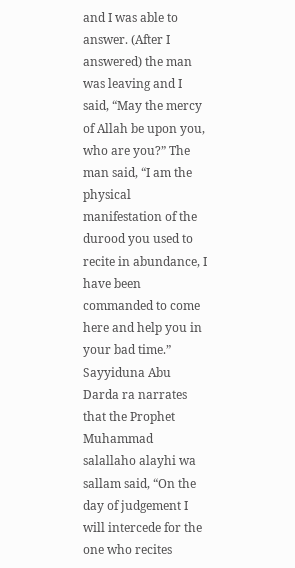and I was able to answer. (After I answered) the man was leaving and I said, “May the mercy of Allah be upon you, who are you?” The man said, “I am the physical manifestation of the durood you used to recite in abundance, I have been commanded to come here and help you in your bad time.” Sayyiduna Abu Darda ra narrates that the Prophet Muhammad salallaho alayhi wa sallam said, “On the day of judgement I will intercede for the one who recites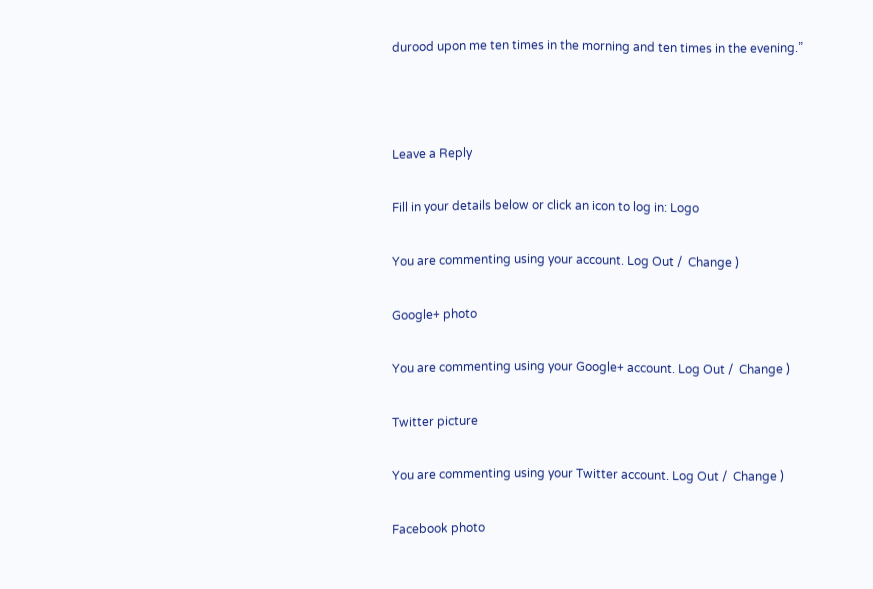durood upon me ten times in the morning and ten times in the evening.”



Leave a Reply

Fill in your details below or click an icon to log in: Logo

You are commenting using your account. Log Out /  Change )

Google+ photo

You are commenting using your Google+ account. Log Out /  Change )

Twitter picture

You are commenting using your Twitter account. Log Out /  Change )

Facebook photo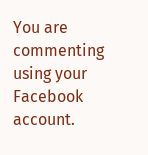You are commenting using your Facebook account.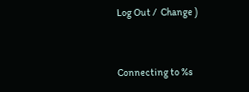Log Out /  Change )


Connecting to %s